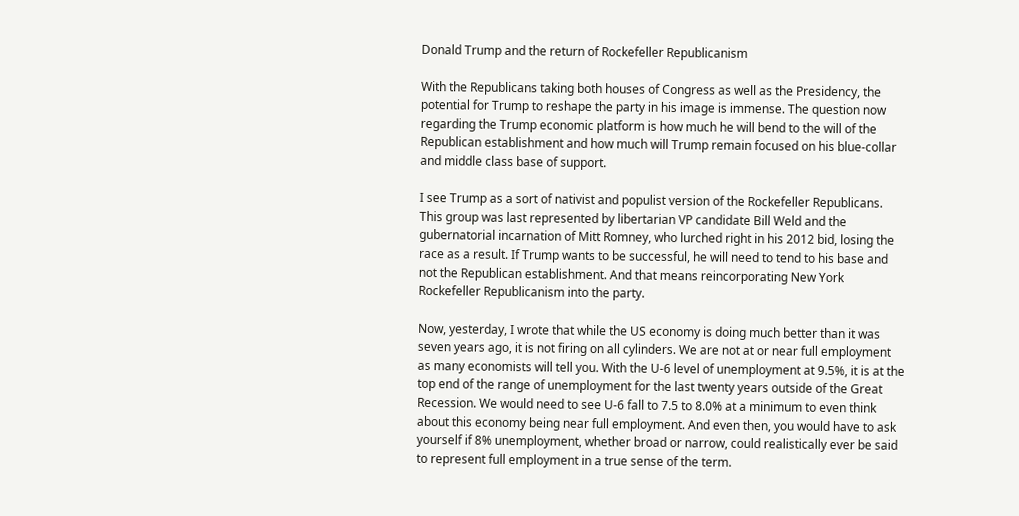Donald Trump and the return of Rockefeller Republicanism

With the Republicans taking both houses of Congress as well as the Presidency, the potential for Trump to reshape the party in his image is immense. The question now regarding the Trump economic platform is how much he will bend to the will of the Republican establishment and how much will Trump remain focused on his blue-collar and middle class base of support.

I see Trump as a sort of nativist and populist version of the Rockefeller Republicans. This group was last represented by libertarian VP candidate Bill Weld and the gubernatorial incarnation of Mitt Romney, who lurched right in his 2012 bid, losing the race as a result. If Trump wants to be successful, he will need to tend to his base and not the Republican establishment. And that means reincorporating New York Rockefeller Republicanism into the party.

Now, yesterday, I wrote that while the US economy is doing much better than it was seven years ago, it is not firing on all cylinders. We are not at or near full employment as many economists will tell you. With the U-6 level of unemployment at 9.5%, it is at the top end of the range of unemployment for the last twenty years outside of the Great Recession. We would need to see U-6 fall to 7.5 to 8.0% at a minimum to even think about this economy being near full employment. And even then, you would have to ask yourself if 8% unemployment, whether broad or narrow, could realistically ever be said to represent full employment in a true sense of the term.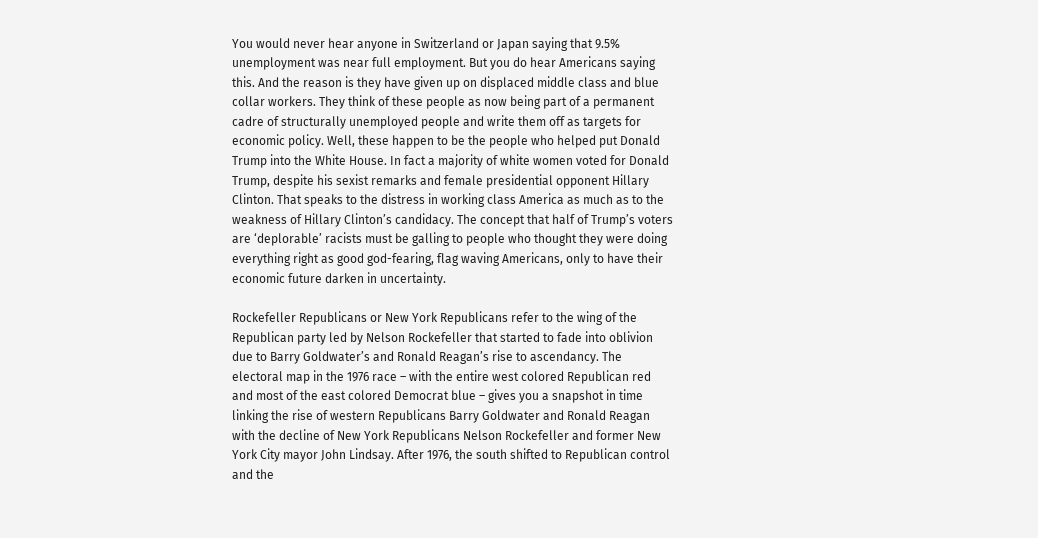You would never hear anyone in Switzerland or Japan saying that 9.5% unemployment was near full employment. But you do hear Americans saying this. And the reason is they have given up on displaced middle class and blue collar workers. They think of these people as now being part of a permanent cadre of structurally unemployed people and write them off as targets for economic policy. Well, these happen to be the people who helped put Donald Trump into the White House. In fact a majority of white women voted for Donald Trump, despite his sexist remarks and female presidential opponent Hillary Clinton. That speaks to the distress in working class America as much as to the weakness of Hillary Clinton’s candidacy. The concept that half of Trump’s voters are ‘deplorable’ racists must be galling to people who thought they were doing everything right as good god-fearing, flag waving Americans, only to have their economic future darken in uncertainty.

Rockefeller Republicans or New York Republicans refer to the wing of the Republican party led by Nelson Rockefeller that started to fade into oblivion due to Barry Goldwater’s and Ronald Reagan’s rise to ascendancy. The electoral map in the 1976 race – with the entire west colored Republican red and most of the east colored Democrat blue – gives you a snapshot in time linking the rise of western Republicans Barry Goldwater and Ronald Reagan with the decline of New York Republicans Nelson Rockefeller and former New York City mayor John Lindsay. After 1976, the south shifted to Republican control and the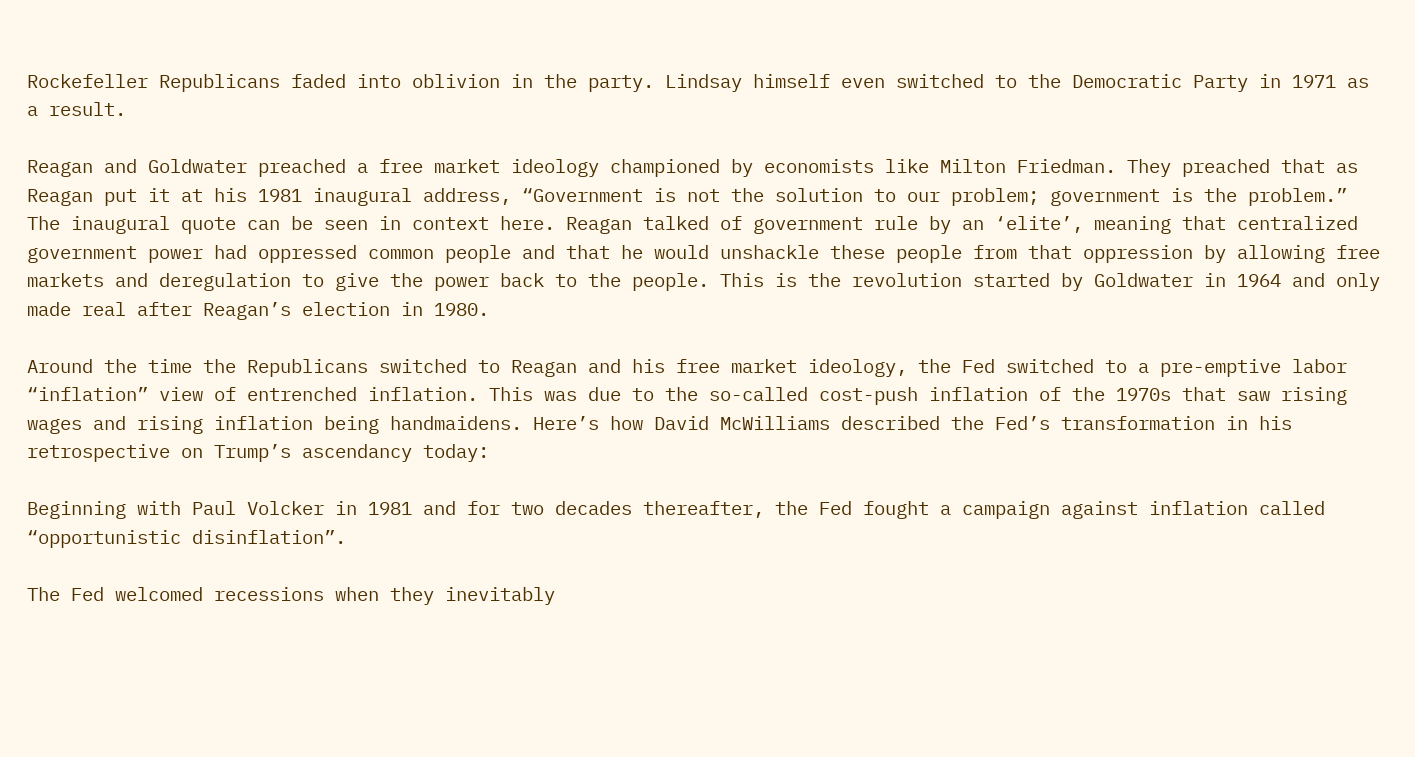Rockefeller Republicans faded into oblivion in the party. Lindsay himself even switched to the Democratic Party in 1971 as a result.

Reagan and Goldwater preached a free market ideology championed by economists like Milton Friedman. They preached that as Reagan put it at his 1981 inaugural address, “Government is not the solution to our problem; government is the problem.” The inaugural quote can be seen in context here. Reagan talked of government rule by an ‘elite’, meaning that centralized government power had oppressed common people and that he would unshackle these people from that oppression by allowing free markets and deregulation to give the power back to the people. This is the revolution started by Goldwater in 1964 and only made real after Reagan’s election in 1980.

Around the time the Republicans switched to Reagan and his free market ideology, the Fed switched to a pre-emptive labor “inflation” view of entrenched inflation. This was due to the so-called cost-push inflation of the 1970s that saw rising wages and rising inflation being handmaidens. Here’s how David McWilliams described the Fed’s transformation in his retrospective on Trump’s ascendancy today:

Beginning with Paul Volcker in 1981 and for two decades thereafter, the Fed fought a campaign against inflation called “opportunistic disinflation”.

The Fed welcomed recessions when they inevitably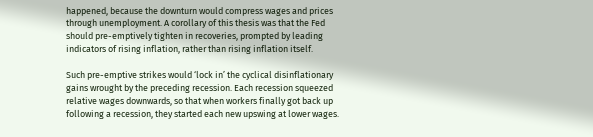happened, because the downturn would compress wages and prices through unemployment. A corollary of this thesis was that the Fed should pre-emptively tighten in recoveries, prompted by leading indicators of rising inflation, rather than rising inflation itself.

Such pre-emptive strikes would ‘lock in’ the cyclical disinflationary gains wrought by the preceding recession. Each recession squeezed relative wages downwards, so that when workers finally got back up following a recession, they started each new upswing at lower wages.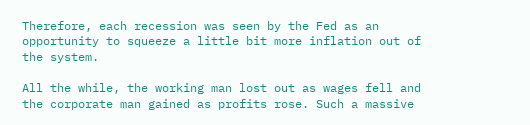Therefore, each recession was seen by the Fed as an opportunity to squeeze a little bit more inflation out of the system.

All the while, the working man lost out as wages fell and the corporate man gained as profits rose. Such a massive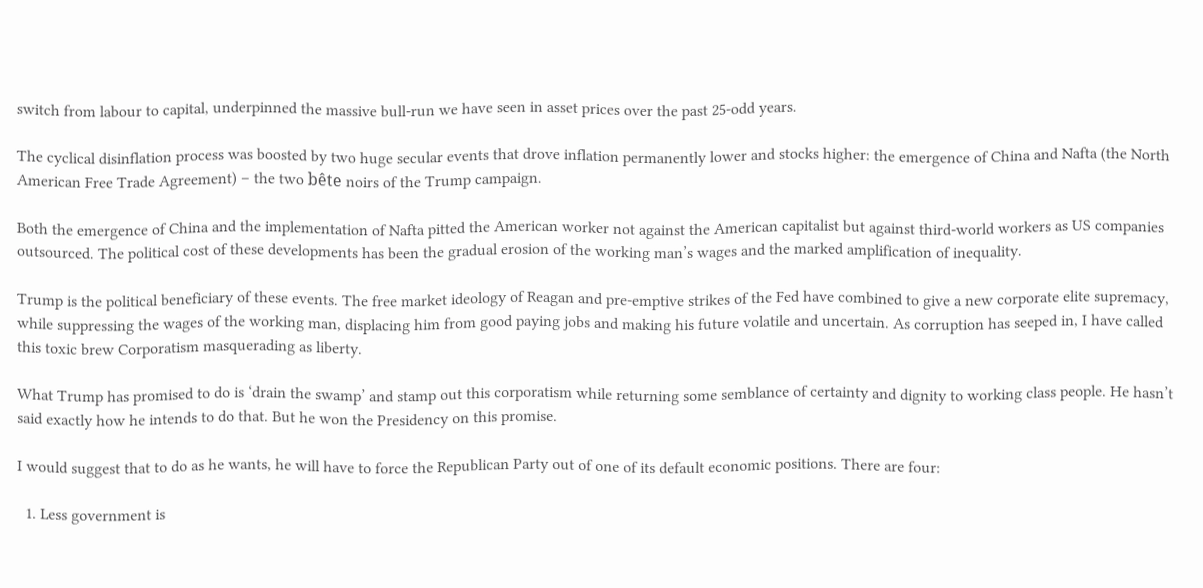switch from labour to capital, underpinned the massive bull-run we have seen in asset prices over the past 25-odd years.

The cyclical disinflation process was boosted by two huge secular events that drove inflation permanently lower and stocks higher: the emergence of China and Nafta (the North American Free Trade Agreement) – the two bête noirs of the Trump campaign.

Both the emergence of China and the implementation of Nafta pitted the American worker not against the American capitalist but against third-world workers as US companies outsourced. The political cost of these developments has been the gradual erosion of the working man’s wages and the marked amplification of inequality.

Trump is the political beneficiary of these events. The free market ideology of Reagan and pre-emptive strikes of the Fed have combined to give a new corporate elite supremacy, while suppressing the wages of the working man, displacing him from good paying jobs and making his future volatile and uncertain. As corruption has seeped in, I have called this toxic brew Corporatism masquerading as liberty.

What Trump has promised to do is ‘drain the swamp’ and stamp out this corporatism while returning some semblance of certainty and dignity to working class people. He hasn’t said exactly how he intends to do that. But he won the Presidency on this promise.

I would suggest that to do as he wants, he will have to force the Republican Party out of one of its default economic positions. There are four:

  1. Less government is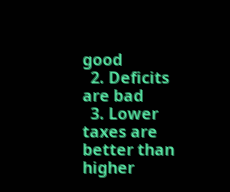good
  2. Deficits are bad
  3. Lower taxes are better than higher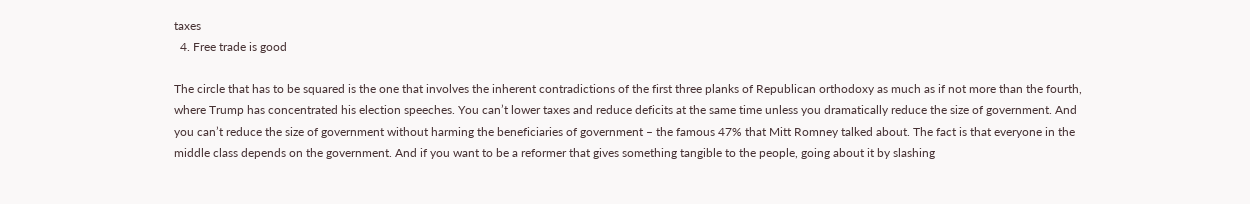taxes
  4. Free trade is good

The circle that has to be squared is the one that involves the inherent contradictions of the first three planks of Republican orthodoxy as much as if not more than the fourth, where Trump has concentrated his election speeches. You can’t lower taxes and reduce deficits at the same time unless you dramatically reduce the size of government. And you can’t reduce the size of government without harming the beneficiaries of government – the famous 47% that Mitt Romney talked about. The fact is that everyone in the middle class depends on the government. And if you want to be a reformer that gives something tangible to the people, going about it by slashing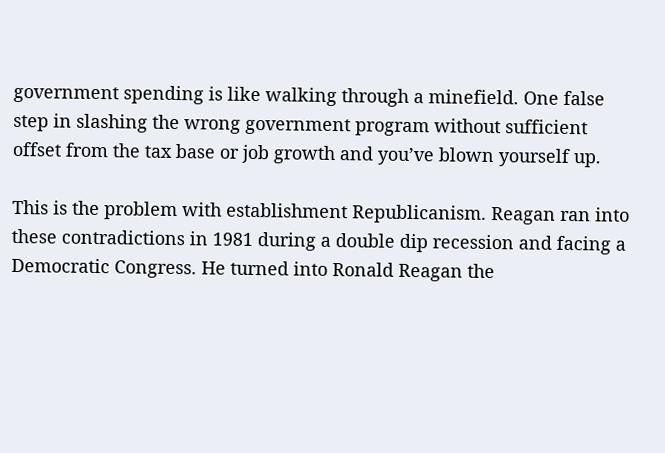government spending is like walking through a minefield. One false step in slashing the wrong government program without sufficient offset from the tax base or job growth and you’ve blown yourself up.

This is the problem with establishment Republicanism. Reagan ran into these contradictions in 1981 during a double dip recession and facing a Democratic Congress. He turned into Ronald Reagan the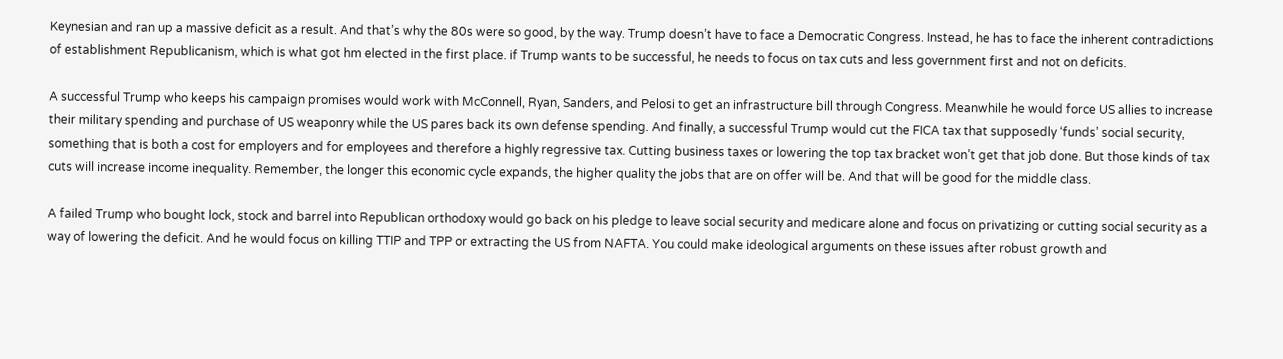Keynesian and ran up a massive deficit as a result. And that’s why the 80s were so good, by the way. Trump doesn’t have to face a Democratic Congress. Instead, he has to face the inherent contradictions of establishment Republicanism, which is what got hm elected in the first place. if Trump wants to be successful, he needs to focus on tax cuts and less government first and not on deficits.

A successful Trump who keeps his campaign promises would work with McConnell, Ryan, Sanders, and Pelosi to get an infrastructure bill through Congress. Meanwhile he would force US allies to increase their military spending and purchase of US weaponry while the US pares back its own defense spending. And finally, a successful Trump would cut the FICA tax that supposedly ‘funds’ social security, something that is both a cost for employers and for employees and therefore a highly regressive tax. Cutting business taxes or lowering the top tax bracket won’t get that job done. But those kinds of tax cuts will increase income inequality. Remember, the longer this economic cycle expands, the higher quality the jobs that are on offer will be. And that will be good for the middle class.

A failed Trump who bought lock, stock and barrel into Republican orthodoxy would go back on his pledge to leave social security and medicare alone and focus on privatizing or cutting social security as a way of lowering the deficit. And he would focus on killing TTIP and TPP or extracting the US from NAFTA. You could make ideological arguments on these issues after robust growth and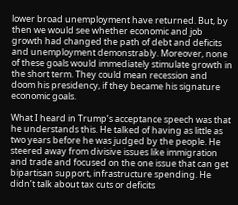lower broad unemployment have returned. But, by then we would see whether economic and job growth had changed the path of debt and deficits and unemployment demonstrably. Moreover, none of these goals would immediately stimulate growth in the short term. They could mean recession and doom his presidency, if they became his signature economic goals.

What I heard in Trump’s acceptance speech was that he understands this. He talked of having as little as two years before he was judged by the people. He steered away from divisive issues like immigration and trade and focused on the one issue that can get bipartisan support, infrastructure spending. He didn’t talk about tax cuts or deficits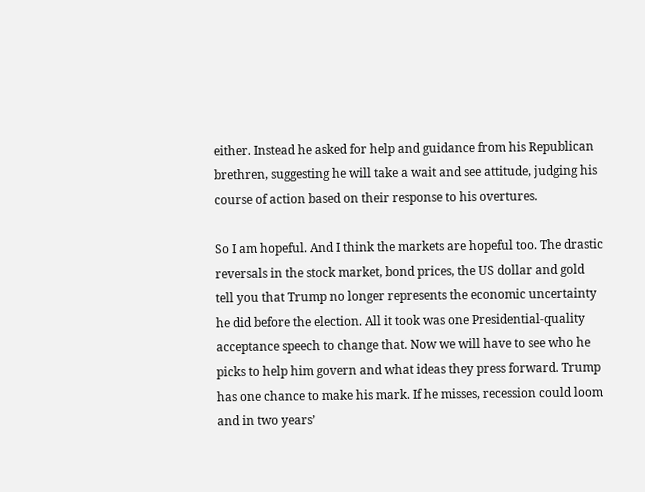either. Instead he asked for help and guidance from his Republican brethren, suggesting he will take a wait and see attitude, judging his course of action based on their response to his overtures.

So I am hopeful. And I think the markets are hopeful too. The drastic reversals in the stock market, bond prices, the US dollar and gold tell you that Trump no longer represents the economic uncertainty he did before the election. All it took was one Presidential-quality acceptance speech to change that. Now we will have to see who he picks to help him govern and what ideas they press forward. Trump has one chance to make his mark. If he misses, recession could loom and in two years’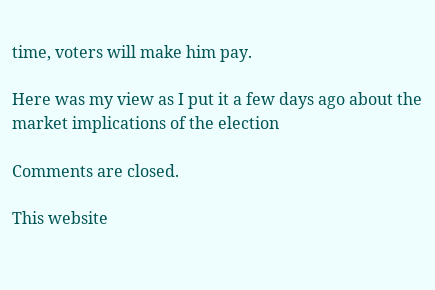time, voters will make him pay.

Here was my view as I put it a few days ago about the market implications of the election

Comments are closed.

This website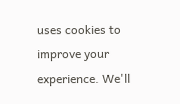uses cookies to improve your experience. We'll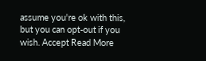assume you're ok with this, but you can opt-out if you wish. Accept Read More